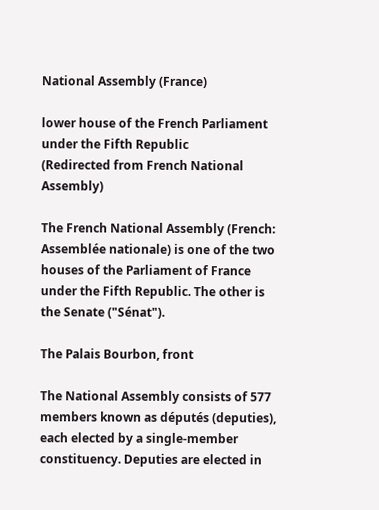National Assembly (France)

lower house of the French Parliament under the Fifth Republic
(Redirected from French National Assembly)

The French National Assembly (French: Assemblée nationale) is one of the two houses of the Parliament of France under the Fifth Republic. The other is the Senate ("Sénat").

The Palais Bourbon, front

The National Assembly consists of 577 members known as députés (deputies), each elected by a single-member constituency. Deputies are elected in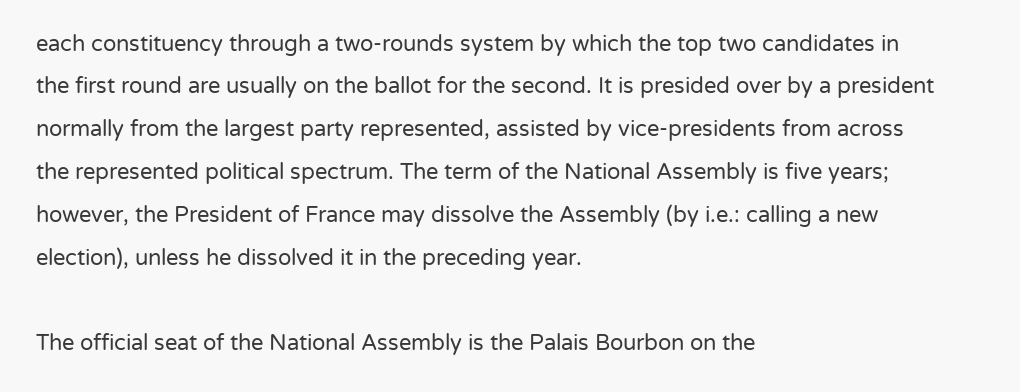each constituency through a two-rounds system by which the top two candidates in the first round are usually on the ballot for the second. It is presided over by a president normally from the largest party represented, assisted by vice-presidents from across the represented political spectrum. The term of the National Assembly is five years; however, the President of France may dissolve the Assembly (by i.e.: calling a new election), unless he dissolved it in the preceding year.

The official seat of the National Assembly is the Palais Bourbon on the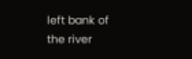left bank of the river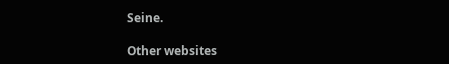Seine.

Other websites